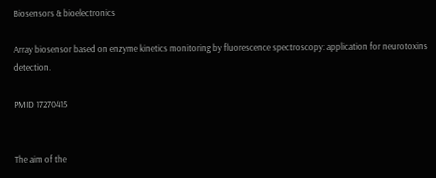Biosensors & bioelectronics

Array biosensor based on enzyme kinetics monitoring by fluorescence spectroscopy: application for neurotoxins detection.

PMID 17270415


The aim of the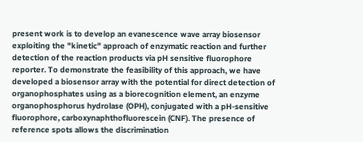present work is to develop an evanescence wave array biosensor exploiting the "kinetic" approach of enzymatic reaction and further detection of the reaction products via pH sensitive fluorophore reporter. To demonstrate the feasibility of this approach, we have developed a biosensor array with the potential for direct detection of organophosphates using as a biorecognition element, an enzyme organophosphorus hydrolase (OPH), conjugated with a pH-sensitive fluorophore, carboxynaphthofluorescein (CNF). The presence of reference spots allows the discrimination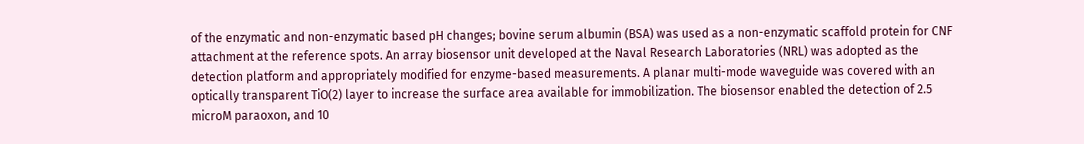of the enzymatic and non-enzymatic based pH changes; bovine serum albumin (BSA) was used as a non-enzymatic scaffold protein for CNF attachment at the reference spots. An array biosensor unit developed at the Naval Research Laboratories (NRL) was adopted as the detection platform and appropriately modified for enzyme-based measurements. A planar multi-mode waveguide was covered with an optically transparent TiO(2) layer to increase the surface area available for immobilization. The biosensor enabled the detection of 2.5 microM paraoxon, and 10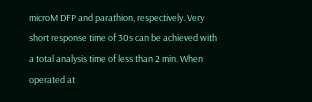microM DFP and parathion, respectively. Very short response time of 30s can be achieved with a total analysis time of less than 2 min. When operated at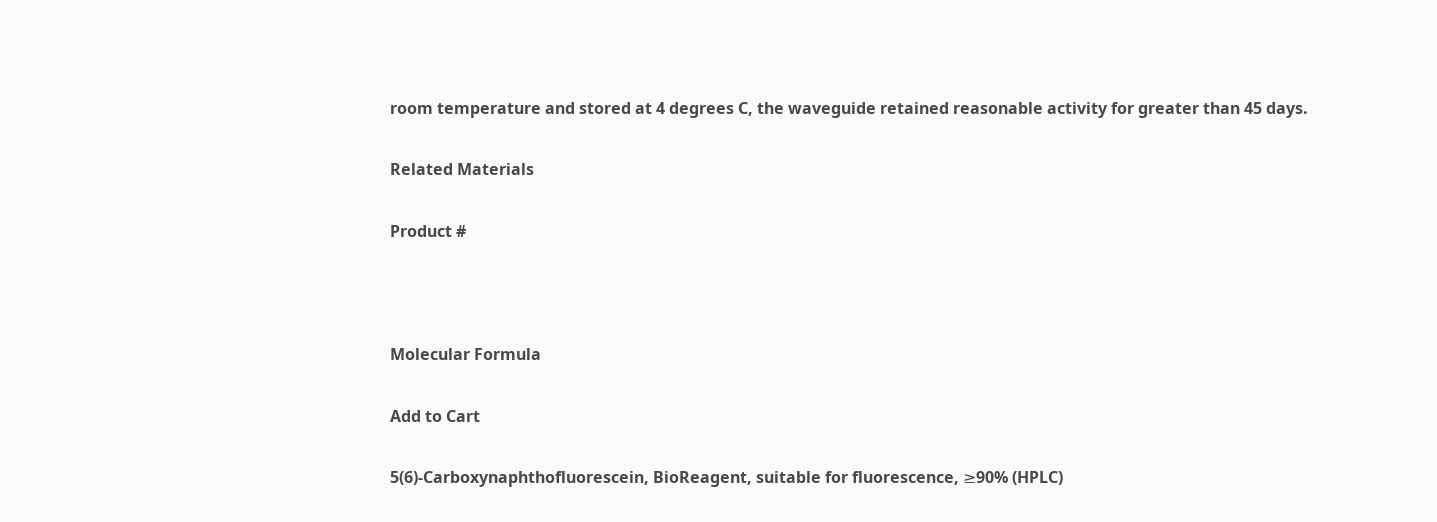room temperature and stored at 4 degrees C, the waveguide retained reasonable activity for greater than 45 days.

Related Materials

Product #



Molecular Formula

Add to Cart

5(6)-Carboxynaphthofluorescein, BioReagent, suitable for fluorescence, ≥90% (HPLC)